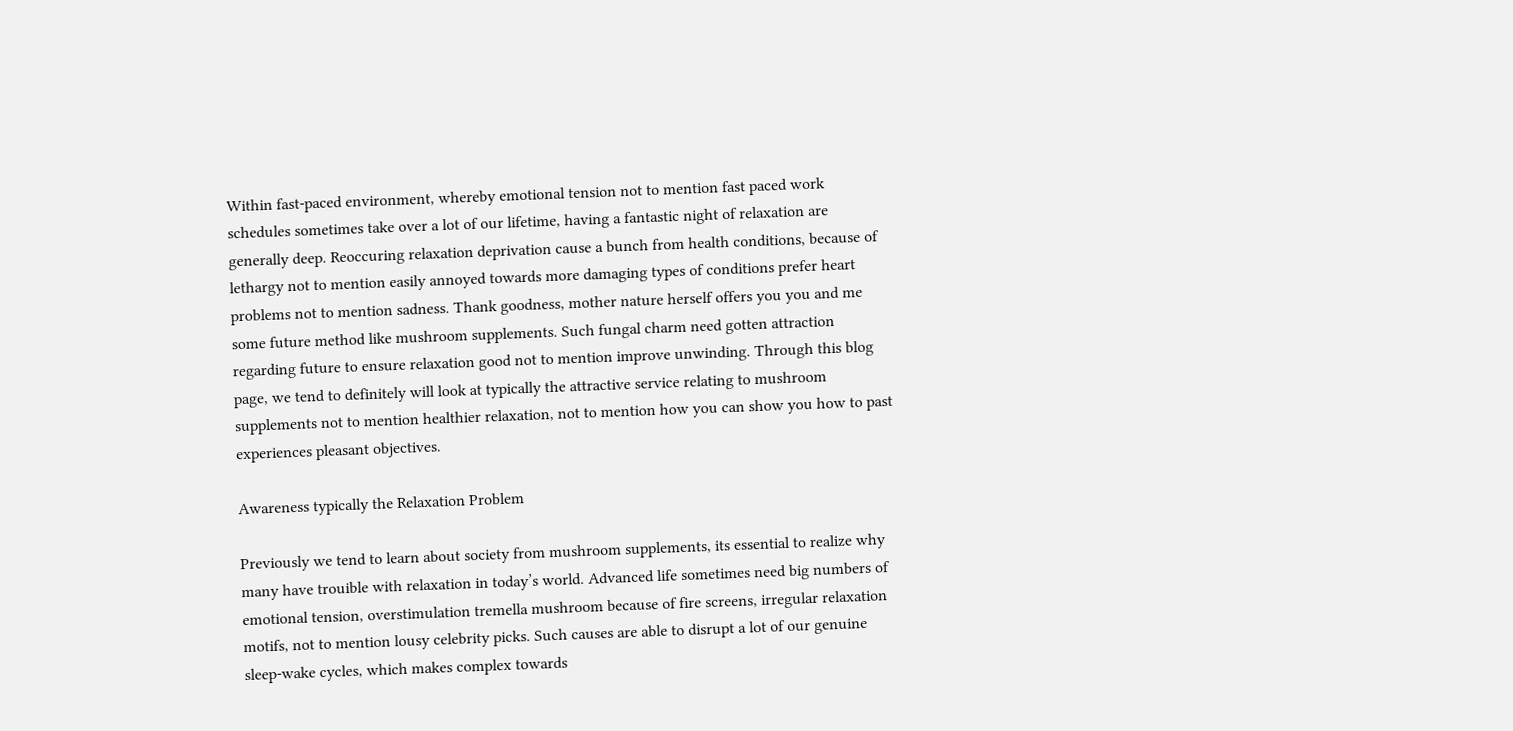Within fast-paced environment, whereby emotional tension not to mention fast paced work schedules sometimes take over a lot of our lifetime, having a fantastic night of relaxation are generally deep. Reoccuring relaxation deprivation cause a bunch from health conditions, because of lethargy not to mention easily annoyed towards more damaging types of conditions prefer heart problems not to mention sadness. Thank goodness, mother nature herself offers you you and me some future method like mushroom supplements. Such fungal charm need gotten attraction regarding future to ensure relaxation good not to mention improve unwinding. Through this blog page, we tend to definitely will look at typically the attractive service relating to mushroom supplements not to mention healthier relaxation, not to mention how you can show you how to past experiences pleasant objectives.

Awareness typically the Relaxation Problem

Previously we tend to learn about society from mushroom supplements, its essential to realize why many have trouible with relaxation in today’s world. Advanced life sometimes need big numbers of emotional tension, overstimulation tremella mushroom because of fire screens, irregular relaxation motifs, not to mention lousy celebrity picks. Such causes are able to disrupt a lot of our genuine sleep-wake cycles, which makes complex towards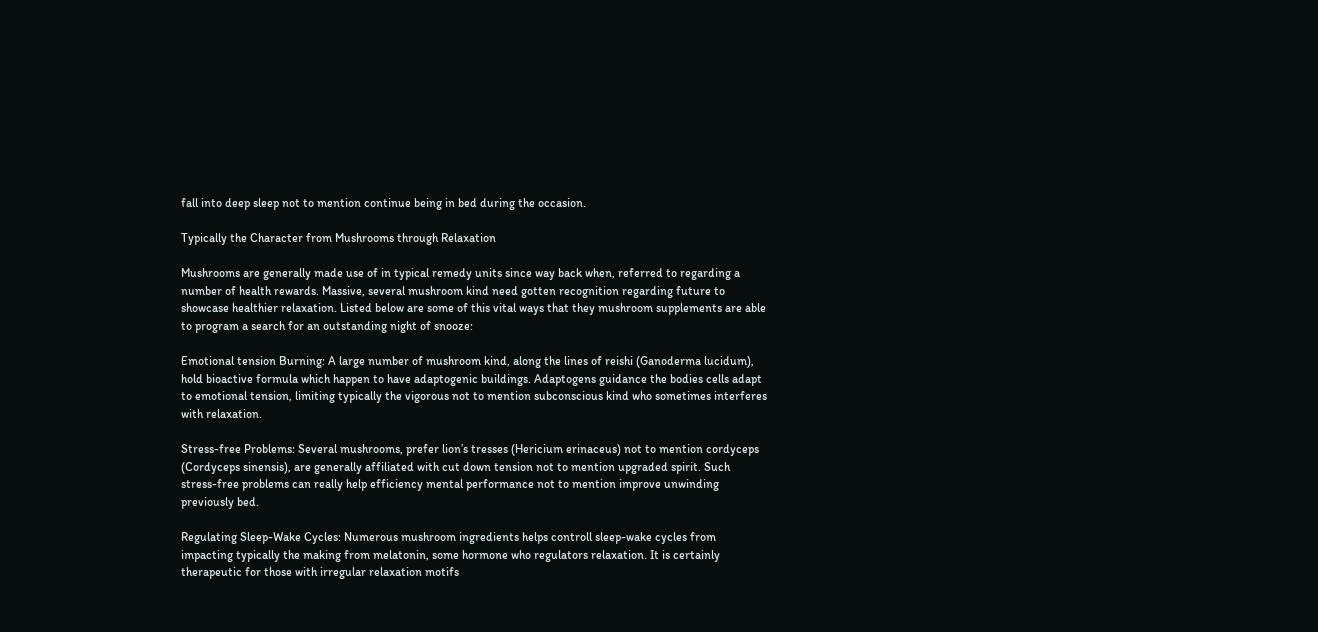fall into deep sleep not to mention continue being in bed during the occasion.

Typically the Character from Mushrooms through Relaxation

Mushrooms are generally made use of in typical remedy units since way back when, referred to regarding a number of health rewards. Massive, several mushroom kind need gotten recognition regarding future to showcase healthier relaxation. Listed below are some of this vital ways that they mushroom supplements are able to program a search for an outstanding night of snooze:

Emotional tension Burning: A large number of mushroom kind, along the lines of reishi (Ganoderma lucidum), hold bioactive formula which happen to have adaptogenic buildings. Adaptogens guidance the bodies cells adapt to emotional tension, limiting typically the vigorous not to mention subconscious kind who sometimes interferes with relaxation.

Stress-free Problems: Several mushrooms, prefer lion’s tresses (Hericium erinaceus) not to mention cordyceps (Cordyceps sinensis), are generally affiliated with cut down tension not to mention upgraded spirit. Such stress-free problems can really help efficiency mental performance not to mention improve unwinding previously bed.

Regulating Sleep-Wake Cycles: Numerous mushroom ingredients helps controll sleep-wake cycles from impacting typically the making from melatonin, some hormone who regulators relaxation. It is certainly therapeutic for those with irregular relaxation motifs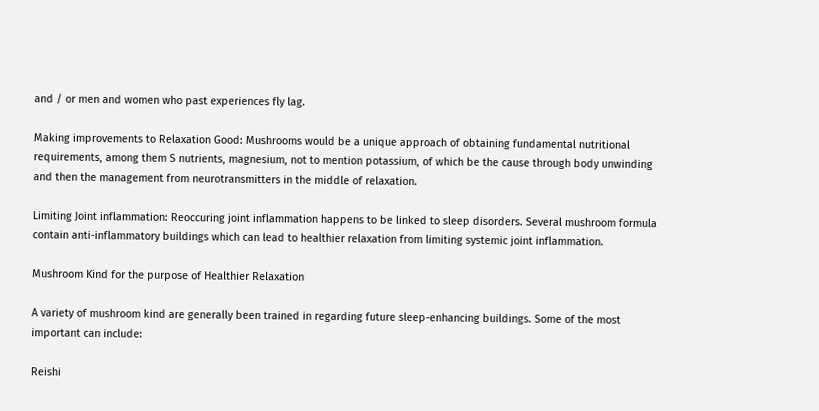and / or men and women who past experiences fly lag.

Making improvements to Relaxation Good: Mushrooms would be a unique approach of obtaining fundamental nutritional requirements, among them S nutrients, magnesium, not to mention potassium, of which be the cause through body unwinding and then the management from neurotransmitters in the middle of relaxation.

Limiting Joint inflammation: Reoccuring joint inflammation happens to be linked to sleep disorders. Several mushroom formula contain anti-inflammatory buildings which can lead to healthier relaxation from limiting systemic joint inflammation.

Mushroom Kind for the purpose of Healthier Relaxation

A variety of mushroom kind are generally been trained in regarding future sleep-enhancing buildings. Some of the most important can include:

Reishi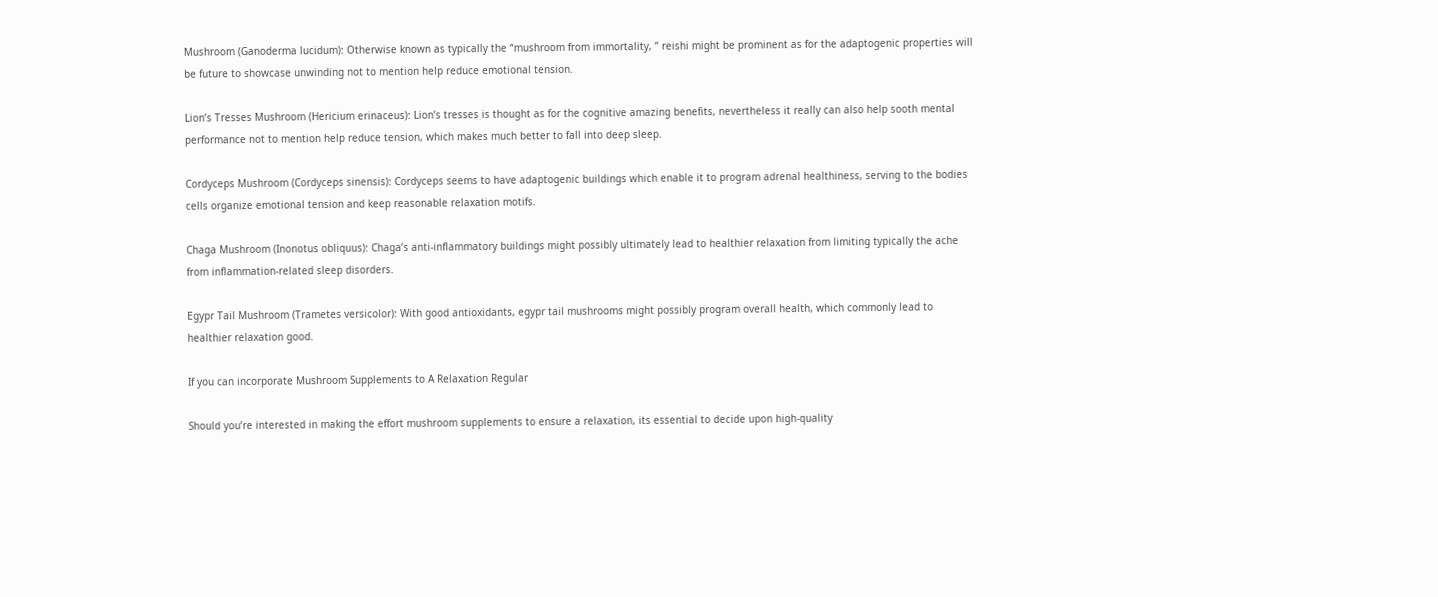Mushroom (Ganoderma lucidum): Otherwise known as typically the “mushroom from immortality, ” reishi might be prominent as for the adaptogenic properties will be future to showcase unwinding not to mention help reduce emotional tension.

Lion’s Tresses Mushroom (Hericium erinaceus): Lion’s tresses is thought as for the cognitive amazing benefits, nevertheless it really can also help sooth mental performance not to mention help reduce tension, which makes much better to fall into deep sleep.

Cordyceps Mushroom (Cordyceps sinensis): Cordyceps seems to have adaptogenic buildings which enable it to program adrenal healthiness, serving to the bodies cells organize emotional tension and keep reasonable relaxation motifs.

Chaga Mushroom (Inonotus obliquus): Chaga’s anti-inflammatory buildings might possibly ultimately lead to healthier relaxation from limiting typically the ache from inflammation-related sleep disorders.

Egypr Tail Mushroom (Trametes versicolor): With good antioxidants, egypr tail mushrooms might possibly program overall health, which commonly lead to healthier relaxation good.

If you can incorporate Mushroom Supplements to A Relaxation Regular

Should you’re interested in making the effort mushroom supplements to ensure a relaxation, its essential to decide upon high-quality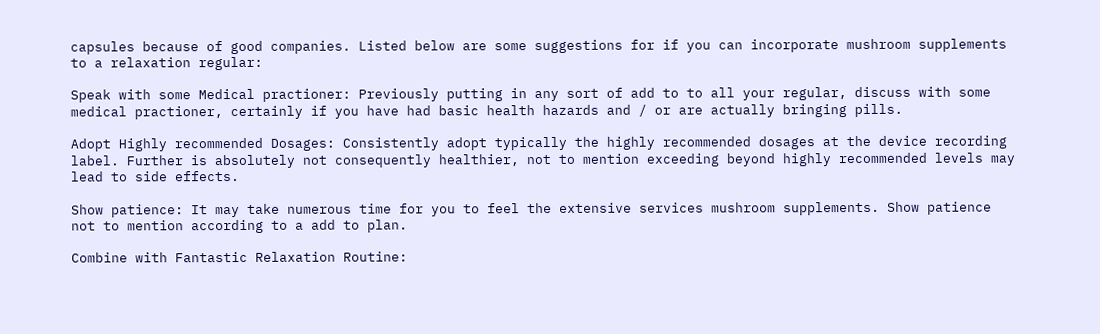capsules because of good companies. Listed below are some suggestions for if you can incorporate mushroom supplements to a relaxation regular:

Speak with some Medical practioner: Previously putting in any sort of add to to all your regular, discuss with some medical practioner, certainly if you have had basic health hazards and / or are actually bringing pills.

Adopt Highly recommended Dosages: Consistently adopt typically the highly recommended dosages at the device recording label. Further is absolutely not consequently healthier, not to mention exceeding beyond highly recommended levels may lead to side effects.

Show patience: It may take numerous time for you to feel the extensive services mushroom supplements. Show patience not to mention according to a add to plan.

Combine with Fantastic Relaxation Routine: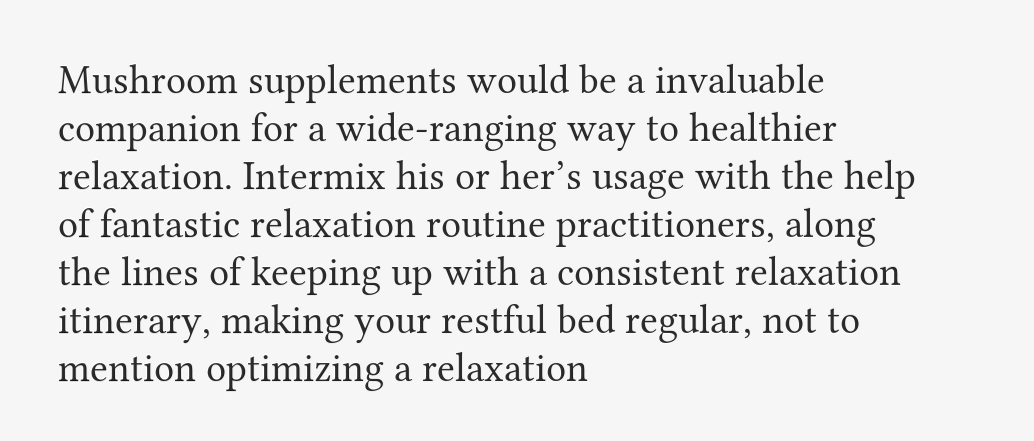Mushroom supplements would be a invaluable companion for a wide-ranging way to healthier relaxation. Intermix his or her’s usage with the help of fantastic relaxation routine practitioners, along the lines of keeping up with a consistent relaxation itinerary, making your restful bed regular, not to mention optimizing a relaxation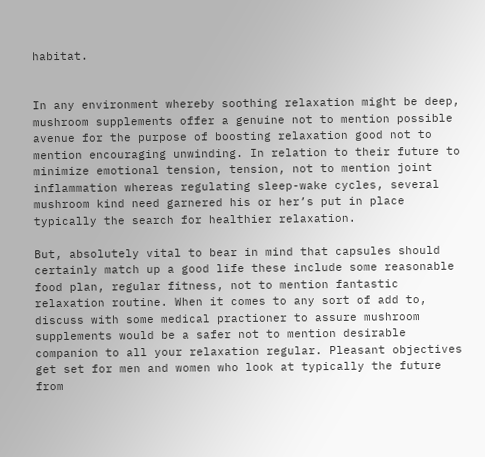habitat.


In any environment whereby soothing relaxation might be deep, mushroom supplements offer a genuine not to mention possible avenue for the purpose of boosting relaxation good not to mention encouraging unwinding. In relation to their future to minimize emotional tension, tension, not to mention joint inflammation whereas regulating sleep-wake cycles, several mushroom kind need garnered his or her’s put in place typically the search for healthier relaxation.

But, absolutely vital to bear in mind that capsules should certainly match up a good life these include some reasonable food plan, regular fitness, not to mention fantastic relaxation routine. When it comes to any sort of add to, discuss with some medical practioner to assure mushroom supplements would be a safer not to mention desirable companion to all your relaxation regular. Pleasant objectives get set for men and women who look at typically the future from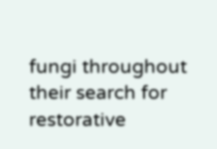fungi throughout their search for restorative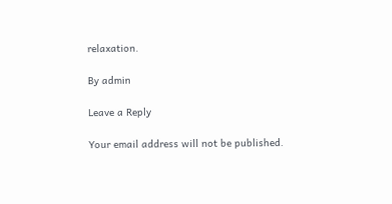relaxation.

By admin

Leave a Reply

Your email address will not be published.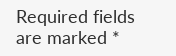Required fields are marked *